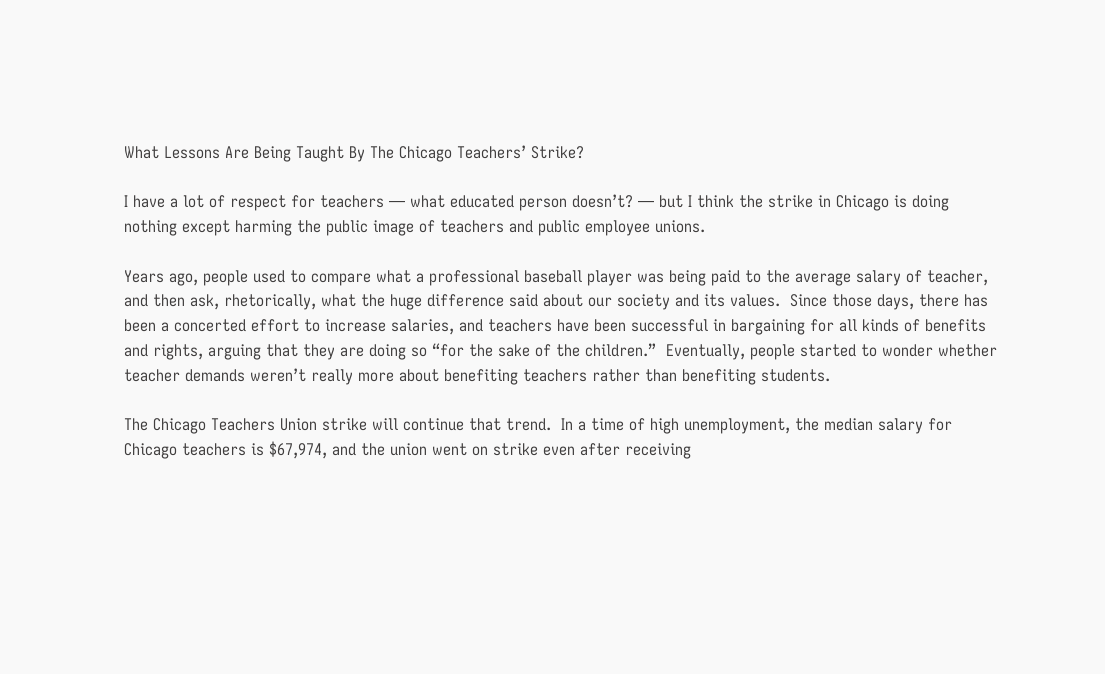What Lessons Are Being Taught By The Chicago Teachers’ Strike?

I have a lot of respect for teachers — what educated person doesn’t? — but I think the strike in Chicago is doing nothing except harming the public image of teachers and public employee unions.

Years ago, people used to compare what a professional baseball player was being paid to the average salary of teacher, and then ask, rhetorically, what the huge difference said about our society and its values.  Since those days, there has been a concerted effort to increase salaries, and teachers have been successful in bargaining for all kinds of benefits and rights, arguing that they are doing so “for the sake of the children.”  Eventually, people started to wonder whether teacher demands weren’t really more about benefiting teachers rather than benefiting students.

The Chicago Teachers Union strike will continue that trend.  In a time of high unemployment, the median salary for Chicago teachers is $67,974, and the union went on strike even after receiving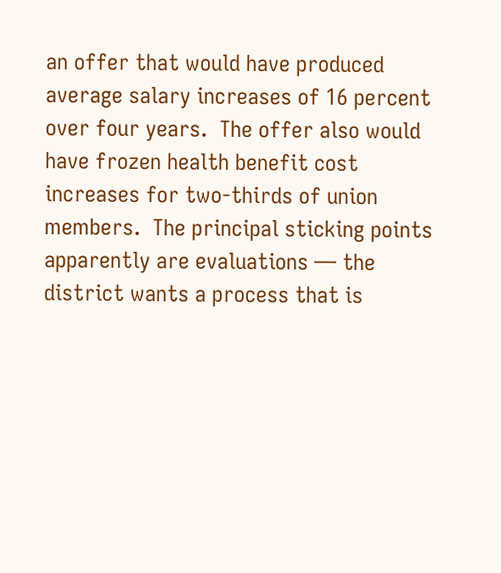an offer that would have produced average salary increases of 16 percent over four years.  The offer also would have frozen health benefit cost increases for two-thirds of union members.  The principal sticking points apparently are evaluations — the district wants a process that is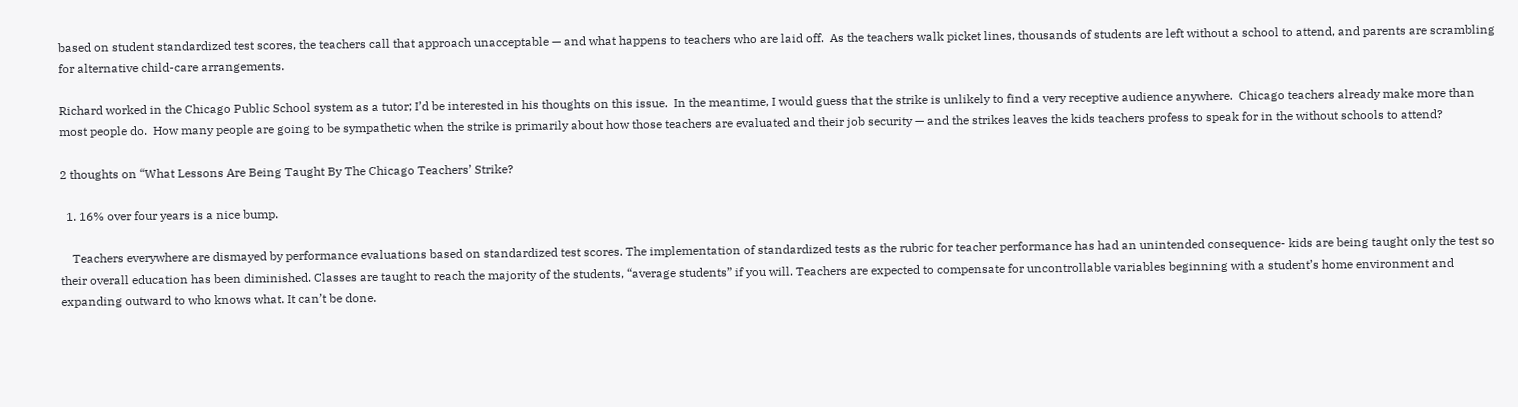based on student standardized test scores, the teachers call that approach unacceptable — and what happens to teachers who are laid off.  As the teachers walk picket lines, thousands of students are left without a school to attend, and parents are scrambling for alternative child-care arrangements.

Richard worked in the Chicago Public School system as a tutor; I’d be interested in his thoughts on this issue.  In the meantime, I would guess that the strike is unlikely to find a very receptive audience anywhere.  Chicago teachers already make more than most people do.  How many people are going to be sympathetic when the strike is primarily about how those teachers are evaluated and their job security — and the strikes leaves the kids teachers profess to speak for in the without schools to attend?

2 thoughts on “What Lessons Are Being Taught By The Chicago Teachers’ Strike?

  1. 16% over four years is a nice bump.

    Teachers everywhere are dismayed by performance evaluations based on standardized test scores. The implementation of standardized tests as the rubric for teacher performance has had an unintended consequence- kids are being taught only the test so their overall education has been diminished. Classes are taught to reach the majority of the students, “average students” if you will. Teachers are expected to compensate for uncontrollable variables beginning with a student’s home environment and expanding outward to who knows what. It can’t be done.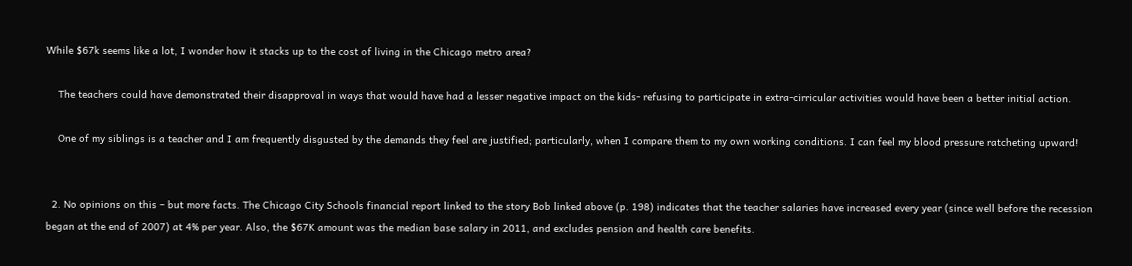While $67k seems like a lot, I wonder how it stacks up to the cost of living in the Chicago metro area?

    The teachers could have demonstrated their disapproval in ways that would have had a lesser negative impact on the kids- refusing to participate in extra-cirricular activities would have been a better initial action.

    One of my siblings is a teacher and I am frequently disgusted by the demands they feel are justified; particularly, when I compare them to my own working conditions. I can feel my blood pressure ratcheting upward!


  2. No opinions on this – but more facts. The Chicago City Schools financial report linked to the story Bob linked above (p. 198) indicates that the teacher salaries have increased every year (since well before the recession began at the end of 2007) at 4% per year. Also, the $67K amount was the median base salary in 2011, and excludes pension and health care benefits.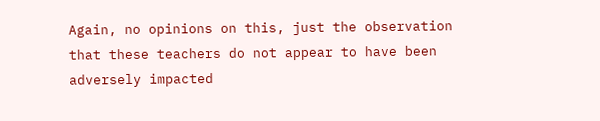Again, no opinions on this, just the observation that these teachers do not appear to have been adversely impacted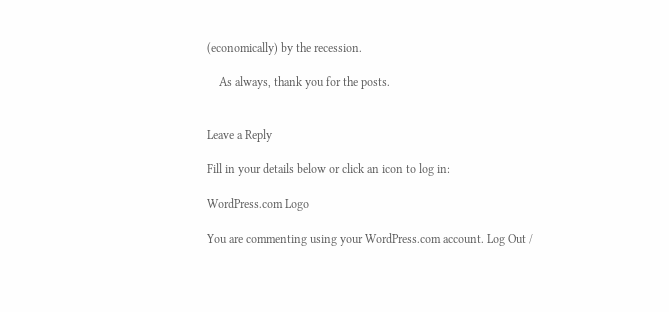(economically) by the recession.

    As always, thank you for the posts.


Leave a Reply

Fill in your details below or click an icon to log in:

WordPress.com Logo

You are commenting using your WordPress.com account. Log Out /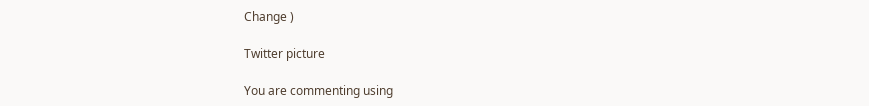Change )

Twitter picture

You are commenting using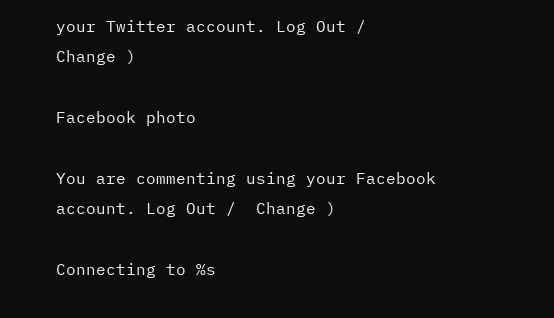your Twitter account. Log Out /  Change )

Facebook photo

You are commenting using your Facebook account. Log Out /  Change )

Connecting to %s